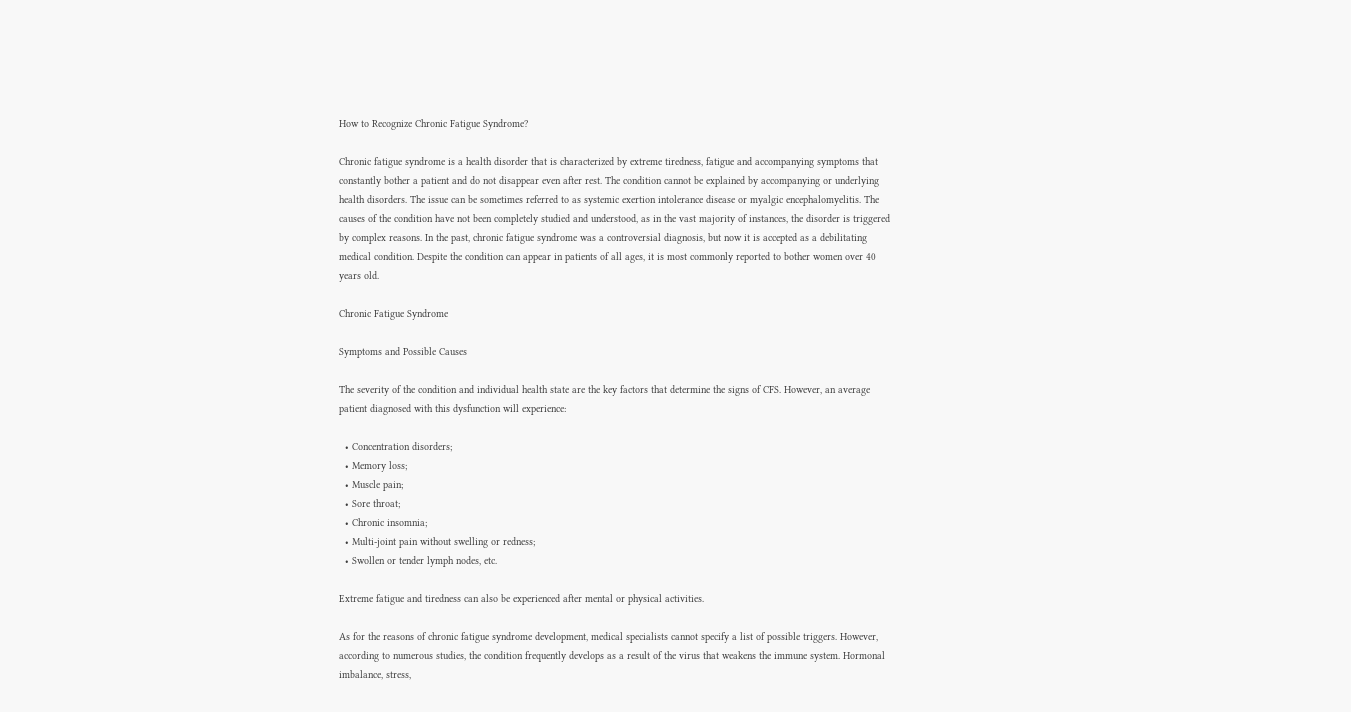How to Recognize Chronic Fatigue Syndrome?

Chronic fatigue syndrome is a health disorder that is characterized by extreme tiredness, fatigue and accompanying symptoms that constantly bother a patient and do not disappear even after rest. The condition cannot be explained by accompanying or underlying health disorders. The issue can be sometimes referred to as systemic exertion intolerance disease or myalgic encephalomyelitis. The causes of the condition have not been completely studied and understood, as in the vast majority of instances, the disorder is triggered by complex reasons. In the past, chronic fatigue syndrome was a controversial diagnosis, but now it is accepted as a debilitating medical condition. Despite the condition can appear in patients of all ages, it is most commonly reported to bother women over 40 years old.

Chronic Fatigue Syndrome

Symptoms and Possible Causes

The severity of the condition and individual health state are the key factors that determine the signs of CFS. However, an average patient diagnosed with this dysfunction will experience:

  • Concentration disorders;
  • Memory loss;
  • Muscle pain;
  • Sore throat;
  • Chronic insomnia;
  • Multi-joint pain without swelling or redness;
  • Swollen or tender lymph nodes, etc.

Extreme fatigue and tiredness can also be experienced after mental or physical activities.

As for the reasons of chronic fatigue syndrome development, medical specialists cannot specify a list of possible triggers. However, according to numerous studies, the condition frequently develops as a result of the virus that weakens the immune system. Hormonal imbalance, stress,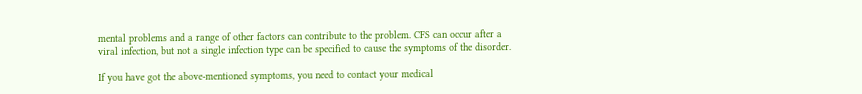mental problems and a range of other factors can contribute to the problem. CFS can occur after a viral infection, but not a single infection type can be specified to cause the symptoms of the disorder.

If you have got the above-mentioned symptoms, you need to contact your medical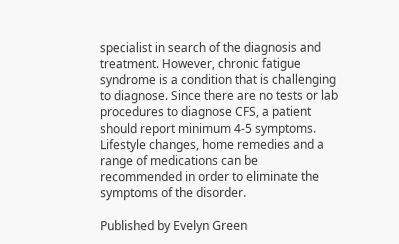specialist in search of the diagnosis and treatment. However, chronic fatigue syndrome is a condition that is challenging to diagnose. Since there are no tests or lab procedures to diagnose CFS, a patient should report minimum 4-5 symptoms. Lifestyle changes, home remedies and a range of medications can be recommended in order to eliminate the symptoms of the disorder.

Published by Evelyn Green